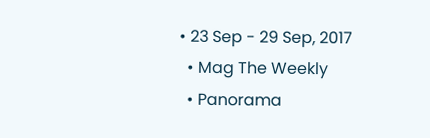• 23 Sep - 29 Sep, 2017
  • Mag The Weekly
  • Panorama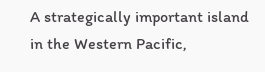A strategically important island in the Western Pacific,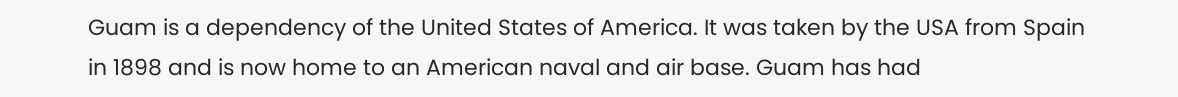Guam is a dependency of the United States of America. It was taken by the USA from Spain in 1898 and is now home to an American naval and air base. Guam has had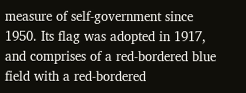measure of self-government since 1950. Its flag was adopted in 1917, and comprises of a red-bordered blue field with a red-bordered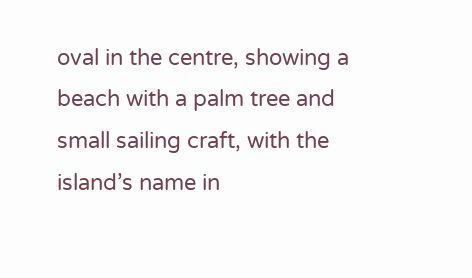oval in the centre, showing a beach with a palm tree and small sailing craft, with the island’s name in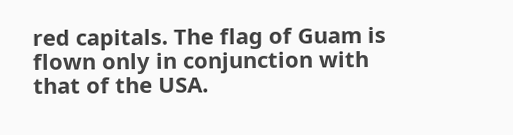red capitals. The flag of Guam is flown only in conjunction with that of the USA.